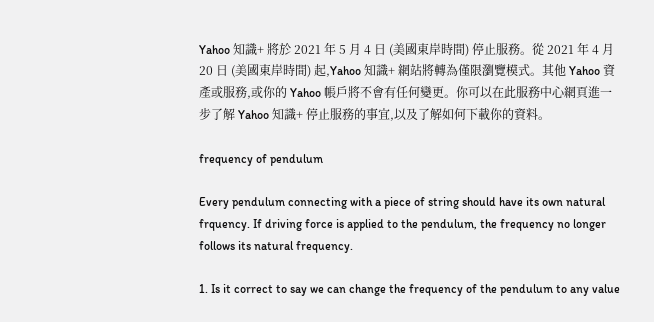Yahoo 知識+ 將於 2021 年 5 月 4 日 (美國東岸時間) 停止服務。從 2021 年 4 月 20 日 (美國東岸時間) 起,Yahoo 知識+ 網站將轉為僅限瀏覽模式。其他 Yahoo 資產或服務,或你的 Yahoo 帳戶將不會有任何變更。你可以在此服務中心網頁進一步了解 Yahoo 知識+ 停止服務的事宜,以及了解如何下載你的資料。

frequency of pendulum

Every pendulum connecting with a piece of string should have its own natural frquency. If driving force is applied to the pendulum, the frequency no longer follows its natural frequency.

1. Is it correct to say we can change the frequency of the pendulum to any value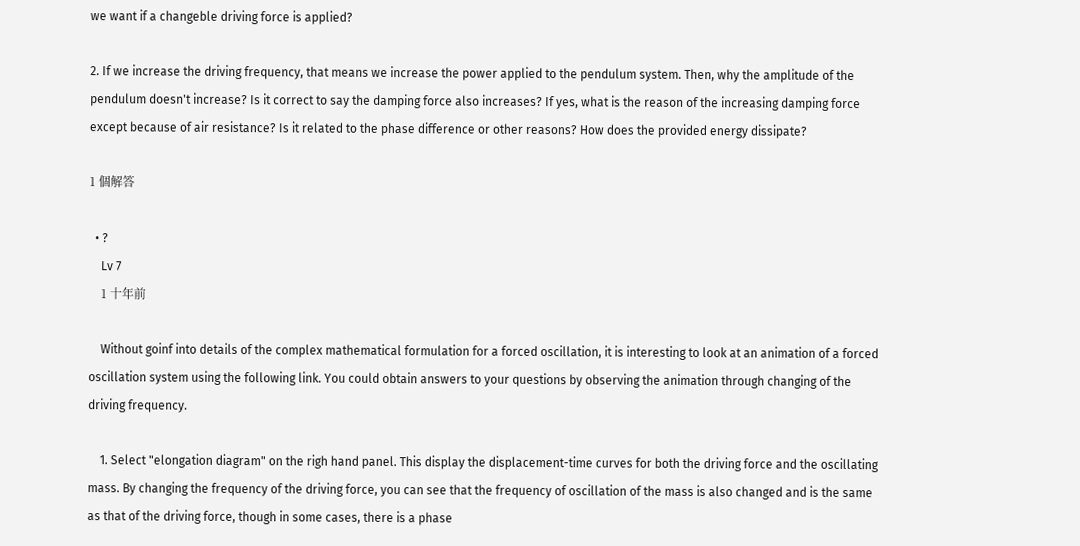we want if a changeble driving force is applied?

2. If we increase the driving frequency, that means we increase the power applied to the pendulum system. Then, why the amplitude of the pendulum doesn't increase? Is it correct to say the damping force also increases? If yes, what is the reason of the increasing damping force except because of air resistance? Is it related to the phase difference or other reasons? How does the provided energy dissipate?

1 個解答

  • ?
    Lv 7
    1 十年前

    Without goinf into details of the complex mathematical formulation for a forced oscillation, it is interesting to look at an animation of a forced oscillation system using the following link. You could obtain answers to your questions by observing the animation through changing of the driving frequency.

    1. Select "elongation diagram" on the righ hand panel. This display the displacement-time curves for both the driving force and the oscillating mass. By changing the frequency of the driving force, you can see that the frequency of oscillation of the mass is also changed and is the same as that of the driving force, though in some cases, there is a phase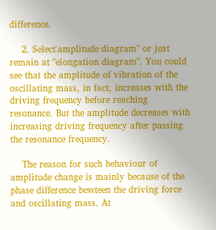difference.

    2. Select'amplitude diagram" or just remain at "elongation diagram". You could see that the amplitude of vibration of the oscillating mass, in fact, increases with the driving frequency before reaching resonance. But the amplitude decreases with increasing driving frequency after passing the resonance frequency.

    The reason for such behaviour of amplitude change is mainly because of the phase difference bewteen the driving force and oscillating mass. At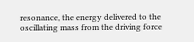resonance, the energy delivered to the oscillating mass from the driving force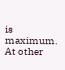is maximum. At other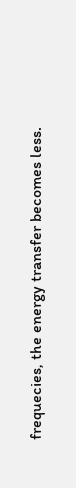frequecies, the energy transfer becomes less.